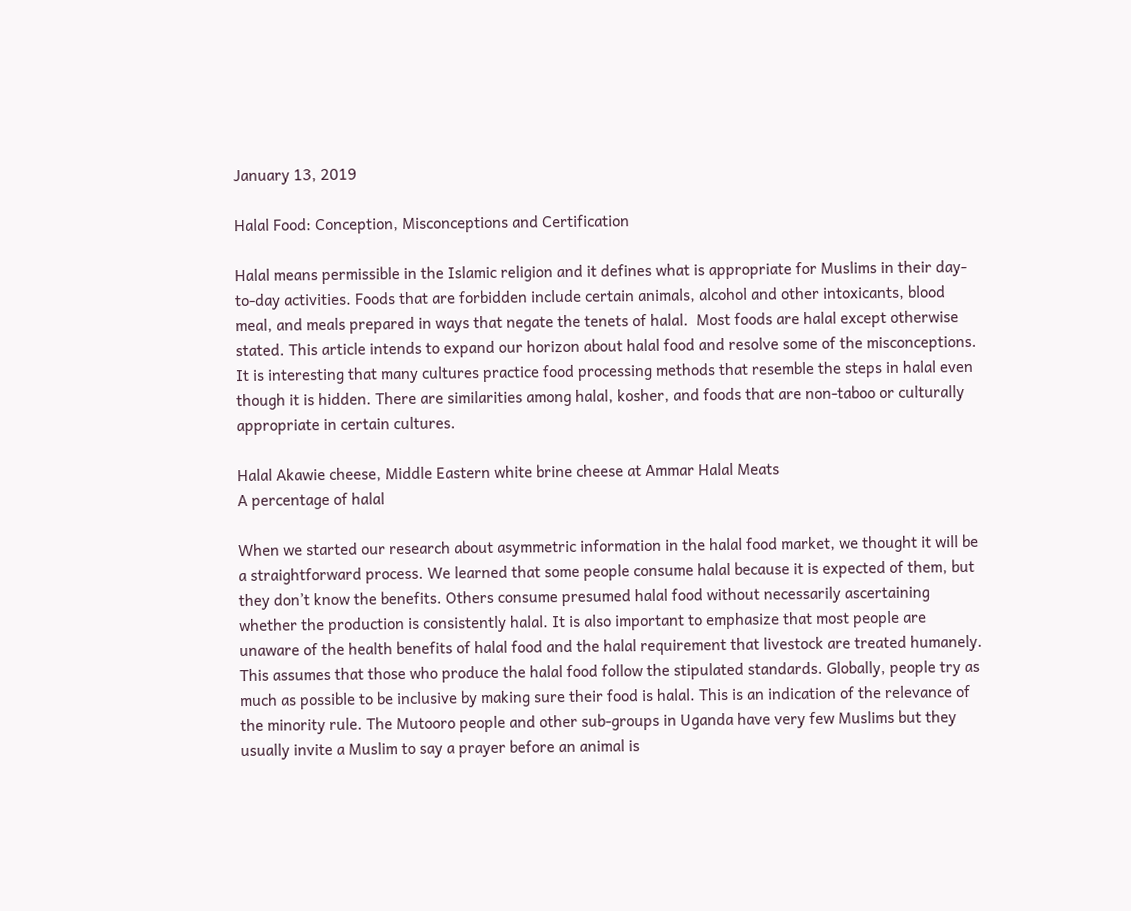January 13, 2019

Halal Food: Conception, Misconceptions and Certification

Halal means permissible in the Islamic religion and it defines what is appropriate for Muslims in their day-to-day activities. Foods that are forbidden include certain animals, alcohol and other intoxicants, blood meal, and meals prepared in ways that negate the tenets of halal.  Most foods are halal except otherwise stated. This article intends to expand our horizon about halal food and resolve some of the misconceptions. It is interesting that many cultures practice food processing methods that resemble the steps in halal even though it is hidden. There are similarities among halal, kosher, and foods that are non-taboo or culturally appropriate in certain cultures.

Halal Akawie cheese, Middle Eastern white brine cheese at Ammar Halal Meats
A percentage of halal

When we started our research about asymmetric information in the halal food market, we thought it will be a straightforward process. We learned that some people consume halal because it is expected of them, but they don’t know the benefits. Others consume presumed halal food without necessarily ascertaining whether the production is consistently halal. It is also important to emphasize that most people are unaware of the health benefits of halal food and the halal requirement that livestock are treated humanely. This assumes that those who produce the halal food follow the stipulated standards. Globally, people try as much as possible to be inclusive by making sure their food is halal. This is an indication of the relevance of the minority rule. The Mutooro people and other sub-groups in Uganda have very few Muslims but they usually invite a Muslim to say a prayer before an animal is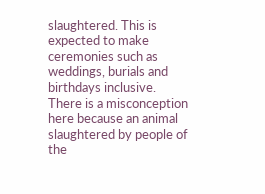slaughtered. This is expected to make ceremonies such as weddings, burials and birthdays inclusive. There is a misconception here because an animal slaughtered by people of the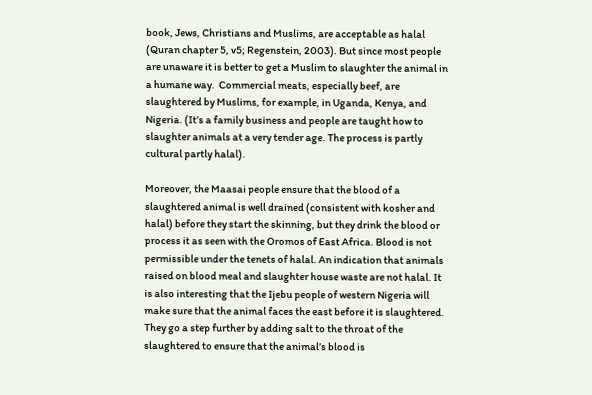book, Jews, Christians and Muslims, are acceptable as halal (Quran chapter 5, v5; Regenstein, 2003). But since most people are unaware it is better to get a Muslim to slaughter the animal in a humane way.  Commercial meats, especially beef, are slaughtered by Muslims, for example, in Uganda, Kenya, and Nigeria. (It’s a family business and people are taught how to slaughter animals at a very tender age. The process is partly cultural partly halal).

Moreover, the Maasai people ensure that the blood of a slaughtered animal is well drained (consistent with kosher and halal) before they start the skinning, but they drink the blood or process it as seen with the Oromos of East Africa. Blood is not permissible under the tenets of halal. An indication that animals raised on blood meal and slaughter house waste are not halal. It is also interesting that the Ijebu people of western Nigeria will make sure that the animal faces the east before it is slaughtered. They go a step further by adding salt to the throat of the slaughtered to ensure that the animal’s blood is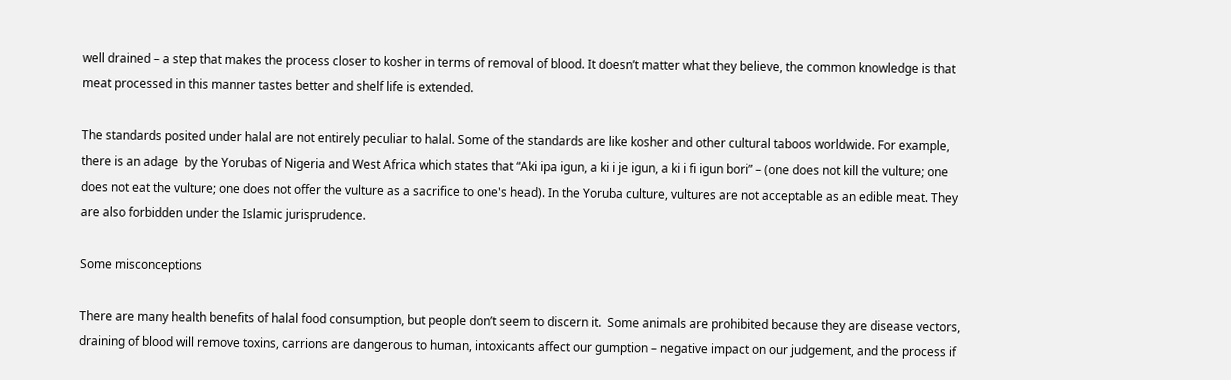well drained – a step that makes the process closer to kosher in terms of removal of blood. It doesn’t matter what they believe, the common knowledge is that meat processed in this manner tastes better and shelf life is extended.

The standards posited under halal are not entirely peculiar to halal. Some of the standards are like kosher and other cultural taboos worldwide. For example, there is an adage  by the Yorubas of Nigeria and West Africa which states that “Aki ipa igun, a ki i je igun, a ki i fi igun bori” – (one does not kill the vulture; one does not eat the vulture; one does not offer the vulture as a sacrifice to one's head). In the Yoruba culture, vultures are not acceptable as an edible meat. They are also forbidden under the Islamic jurisprudence.

Some misconceptions

There are many health benefits of halal food consumption, but people don’t seem to discern it.  Some animals are prohibited because they are disease vectors, draining of blood will remove toxins, carrions are dangerous to human, intoxicants affect our gumption – negative impact on our judgement, and the process if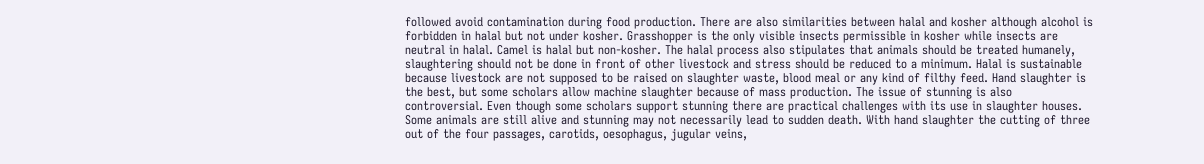followed avoid contamination during food production. There are also similarities between halal and kosher although alcohol is forbidden in halal but not under kosher. Grasshopper is the only visible insects permissible in kosher while insects are neutral in halal. Camel is halal but non-kosher. The halal process also stipulates that animals should be treated humanely, slaughtering should not be done in front of other livestock and stress should be reduced to a minimum. Halal is sustainable because livestock are not supposed to be raised on slaughter waste, blood meal or any kind of filthy feed. Hand slaughter is the best, but some scholars allow machine slaughter because of mass production. The issue of stunning is also controversial. Even though some scholars support stunning there are practical challenges with its use in slaughter houses. Some animals are still alive and stunning may not necessarily lead to sudden death. With hand slaughter the cutting of three out of the four passages, carotids, oesophagus, jugular veins,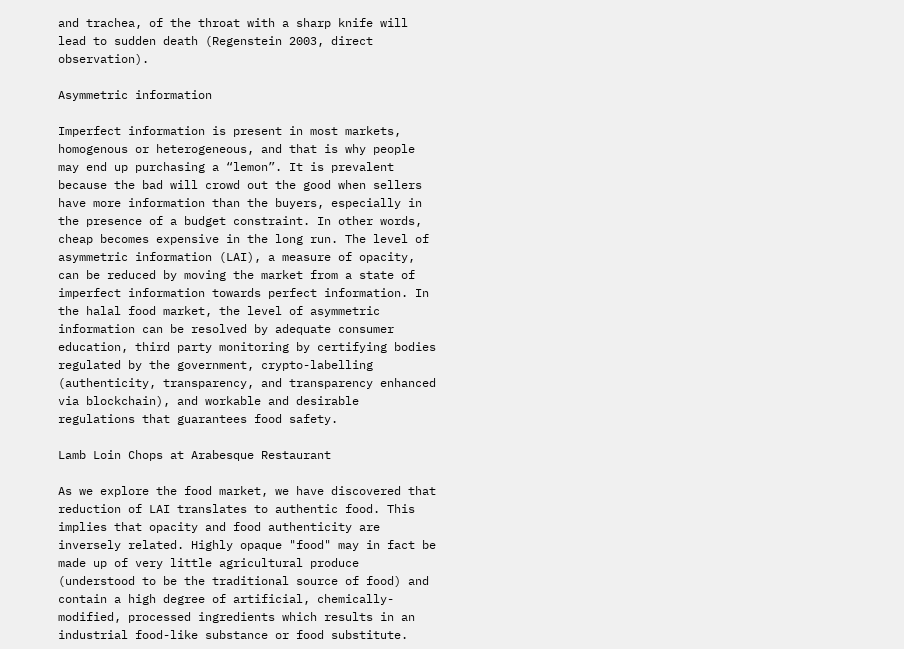and trachea, of the throat with a sharp knife will lead to sudden death (Regenstein 2003, direct observation).

Asymmetric information

Imperfect information is present in most markets, homogenous or heterogeneous, and that is why people may end up purchasing a “lemon”. It is prevalent because the bad will crowd out the good when sellers have more information than the buyers, especially in the presence of a budget constraint. In other words, cheap becomes expensive in the long run. The level of asymmetric information (LAI), a measure of opacity, can be reduced by moving the market from a state of imperfect information towards perfect information. In the halal food market, the level of asymmetric information can be resolved by adequate consumer education, third party monitoring by certifying bodies regulated by the government, crypto-labelling (authenticity, transparency, and transparency enhanced via blockchain), and workable and desirable regulations that guarantees food safety.

Lamb Loin Chops at Arabesque Restaurant

As we explore the food market, we have discovered that reduction of LAI translates to authentic food. This implies that opacity and food authenticity are inversely related. Highly opaque "food" may in fact be made up of very little agricultural produce (understood to be the traditional source of food) and contain a high degree of artificial, chemically-modified, processed ingredients which results in an industrial food-like substance or food substitute.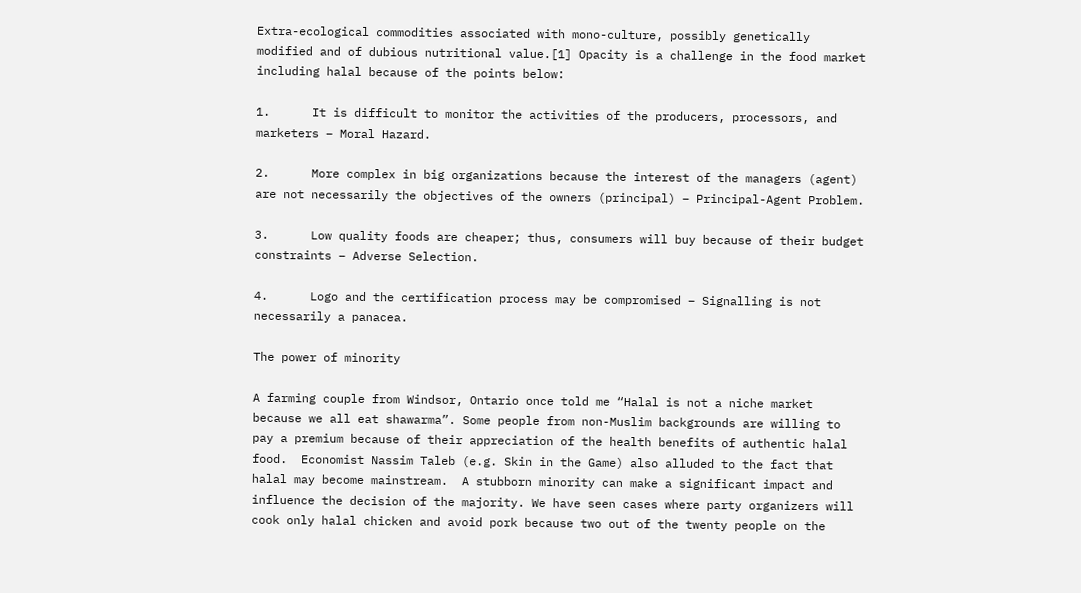Extra-ecological commodities associated with mono-culture, possibly genetically modified and of dubious nutritional value.[1] Opacity is a challenge in the food market including halal because of the points below:

1.      It is difficult to monitor the activities of the producers, processors, and marketers – Moral Hazard.

2.      More complex in big organizations because the interest of the managers (agent) are not necessarily the objectives of the owners (principal) – Principal-Agent Problem.

3.      Low quality foods are cheaper; thus, consumers will buy because of their budget constraints – Adverse Selection.

4.      Logo and the certification process may be compromised – Signalling is not necessarily a panacea.

The power of minority

A farming couple from Windsor, Ontario once told me “Halal is not a niche market because we all eat shawarma”. Some people from non-Muslim backgrounds are willing to pay a premium because of their appreciation of the health benefits of authentic halal food.  Economist Nassim Taleb (e.g. Skin in the Game) also alluded to the fact that halal may become mainstream.  A stubborn minority can make a significant impact and influence the decision of the majority. We have seen cases where party organizers will cook only halal chicken and avoid pork because two out of the twenty people on the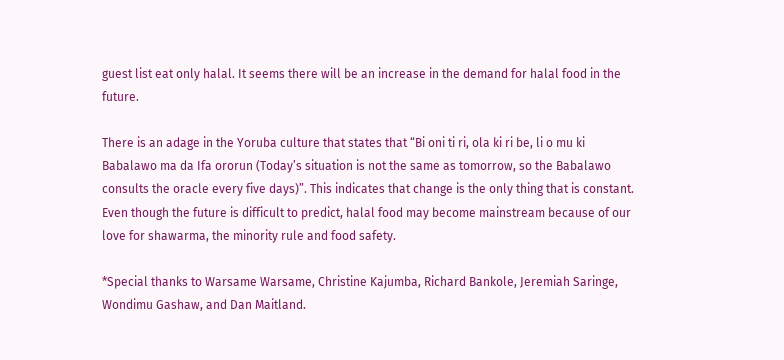guest list eat only halal. It seems there will be an increase in the demand for halal food in the future.

There is an adage in the Yoruba culture that states that “Bi oni ti ri, ola ki ri be, li o mu ki Babalawo ma da Ifa ororun (Today’s situation is not the same as tomorrow, so the Babalawo consults the oracle every five days)”. This indicates that change is the only thing that is constant. Even though the future is difficult to predict, halal food may become mainstream because of our love for shawarma, the minority rule and food safety.

*Special thanks to Warsame Warsame, Christine Kajumba, Richard Bankole, Jeremiah Saringe, Wondimu Gashaw, and Dan Maitland.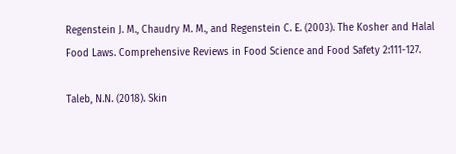Regenstein J. M., Chaudry M. M., and Regenstein C. E. (2003). The Kosher and Halal Food Laws. Comprehensive Reviews in Food Science and Food Safety 2:111-127.

Taleb, N.N. (2018). Skin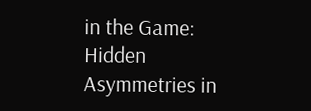in the Game: Hidden Asymmetries in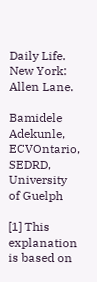Daily Life. New York: Allen Lane.

Bamidele Adekunle, ECVOntario, SEDRD, University of Guelph

[1] This explanation is based on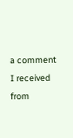a comment I received from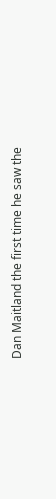Dan Maitland the first time he saw the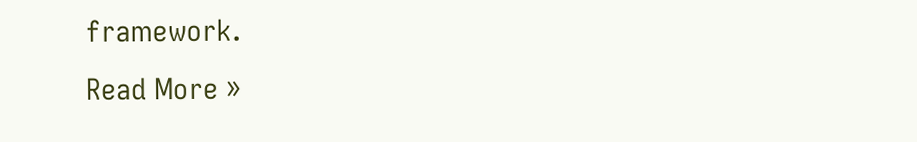framework.
Read More »